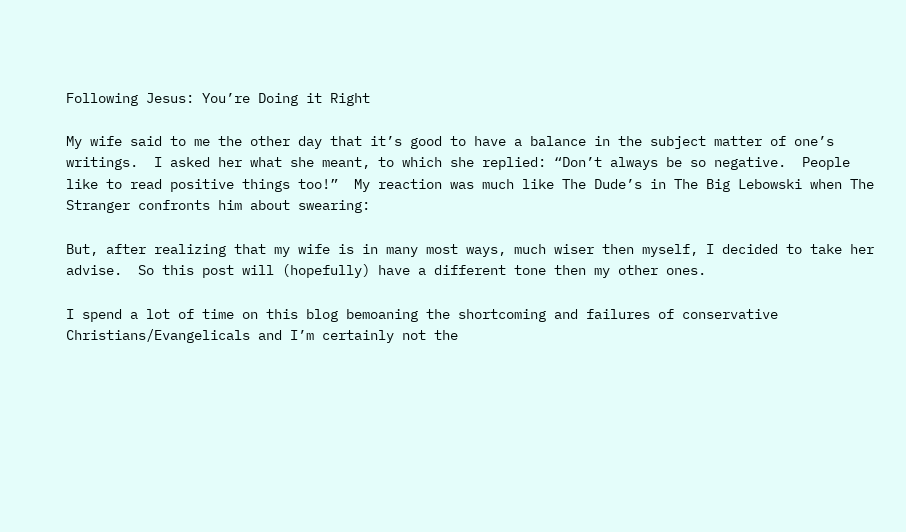Following Jesus: You’re Doing it Right

My wife said to me the other day that it’s good to have a balance in the subject matter of one’s writings.  I asked her what she meant, to which she replied: “Don’t always be so negative.  People like to read positive things too!”  My reaction was much like The Dude’s in The Big Lebowski when The Stranger confronts him about swearing:

But, after realizing that my wife is in many most ways, much wiser then myself, I decided to take her advise.  So this post will (hopefully) have a different tone then my other ones.

I spend a lot of time on this blog bemoaning the shortcoming and failures of conservative Christians/Evangelicals and I’m certainly not the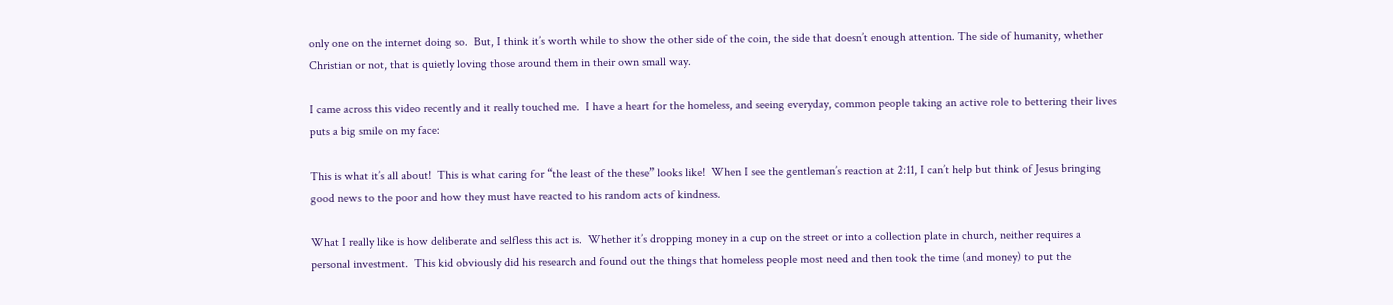only one on the internet doing so.  But, I think it’s worth while to show the other side of the coin, the side that doesn’t enough attention. The side of humanity, whether Christian or not, that is quietly loving those around them in their own small way.

I came across this video recently and it really touched me.  I have a heart for the homeless, and seeing everyday, common people taking an active role to bettering their lives puts a big smile on my face:

This is what it’s all about!  This is what caring for “the least of the these” looks like!  When I see the gentleman’s reaction at 2:11, I can’t help but think of Jesus bringing good news to the poor and how they must have reacted to his random acts of kindness.

What I really like is how deliberate and selfless this act is.  Whether it’s dropping money in a cup on the street or into a collection plate in church, neither requires a personal investment.  This kid obviously did his research and found out the things that homeless people most need and then took the time (and money) to put the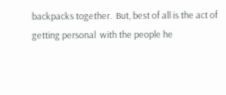backpacks together.  But, best of all is the act of getting personal  with the people he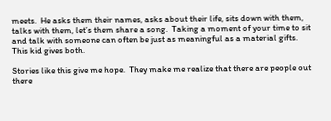meets.  He asks them their names, asks about their life, sits down with them, talks with them, let’s them share a song.  Taking a moment of your time to sit and talk with someone can often be just as meaningful as a material gifts.  This kid gives both.

Stories like this give me hope.  They make me realize that there are people out there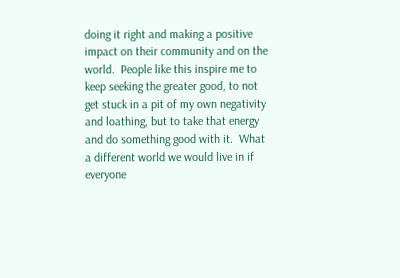doing it right and making a positive impact on their community and on the world.  People like this inspire me to keep seeking the greater good, to not get stuck in a pit of my own negativity and loathing, but to take that energy and do something good with it.  What a different world we would live in if everyone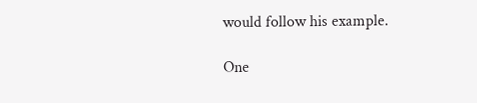would follow his example.

One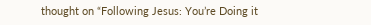thought on “Following Jesus: You’re Doing it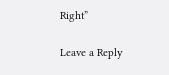Right”

Leave a Reply